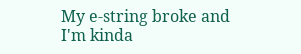My e-string broke and I'm kinda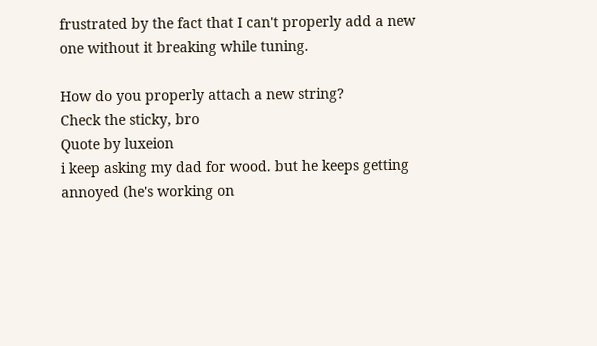frustrated by the fact that I can't properly add a new one without it breaking while tuning.

How do you properly attach a new string?
Check the sticky, bro
Quote by luxeion
i keep asking my dad for wood. but he keeps getting annoyed (he's working on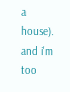a house). and i'm too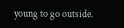young to go outside.